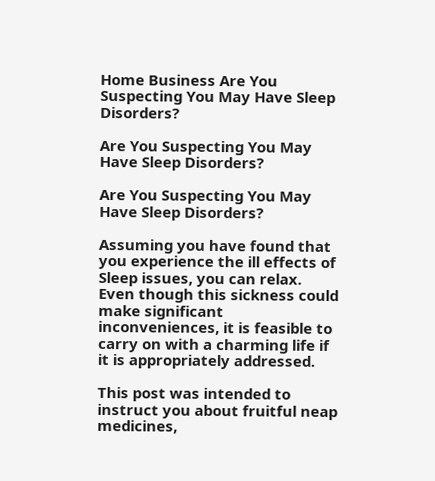Home Business Are You Suspecting You May Have Sleep Disorders?

Are You Suspecting You May Have Sleep Disorders?

Are You Suspecting You May Have Sleep Disorders?

Assuming you have found that you experience the ill effects of Sleep issues, you can relax. Even though this sickness could make significant inconveniences, it is feasible to carry on with a charming life if it is appropriately addressed.

This post was intended to instruct you about fruitful neap medicines,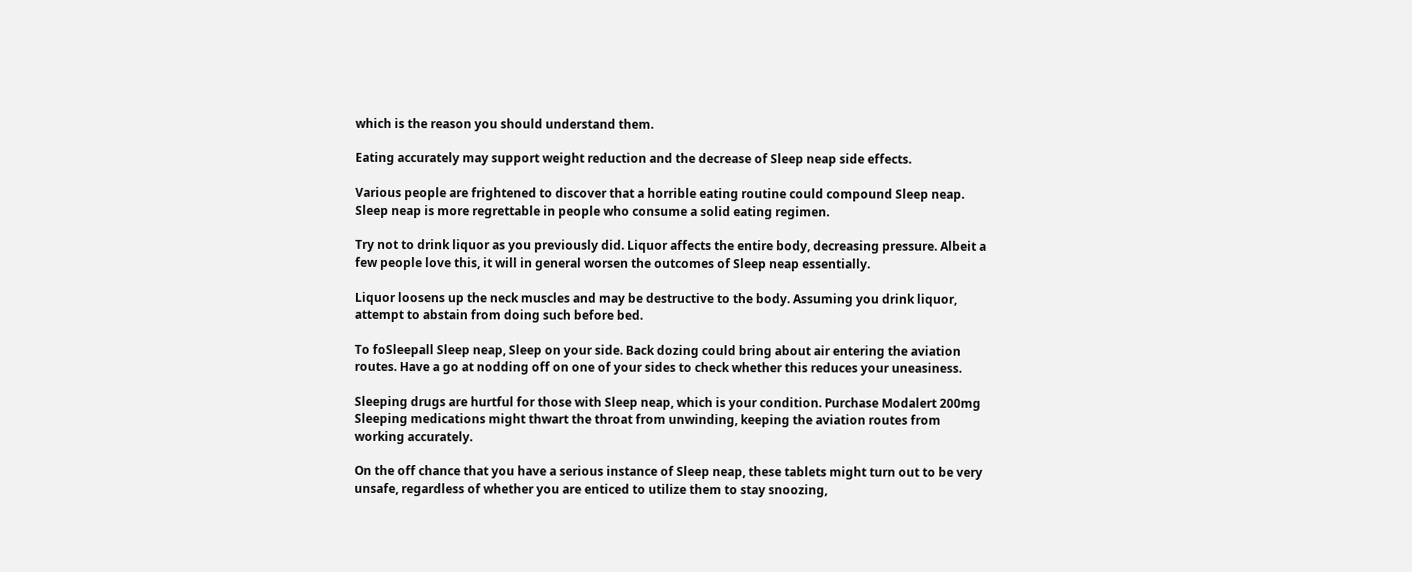which is the reason you should understand them.

Eating accurately may support weight reduction and the decrease of Sleep neap side effects.

Various people are frightened to discover that a horrible eating routine could compound Sleep neap. Sleep neap is more regrettable in people who consume a solid eating regimen.

Try not to drink liquor as you previously did. Liquor affects the entire body, decreasing pressure. Albeit a few people love this, it will in general worsen the outcomes of Sleep neap essentially.

Liquor loosens up the neck muscles and may be destructive to the body. Assuming you drink liquor, attempt to abstain from doing such before bed.

To foSleepall Sleep neap, Sleep on your side. Back dozing could bring about air entering the aviation routes. Have a go at nodding off on one of your sides to check whether this reduces your uneasiness.

Sleeping drugs are hurtful for those with Sleep neap, which is your condition. Purchase Modalert 200mg Sleeping medications might thwart the throat from unwinding, keeping the aviation routes from working accurately.

On the off chance that you have a serious instance of Sleep neap, these tablets might turn out to be very unsafe, regardless of whether you are enticed to utilize them to stay snoozing,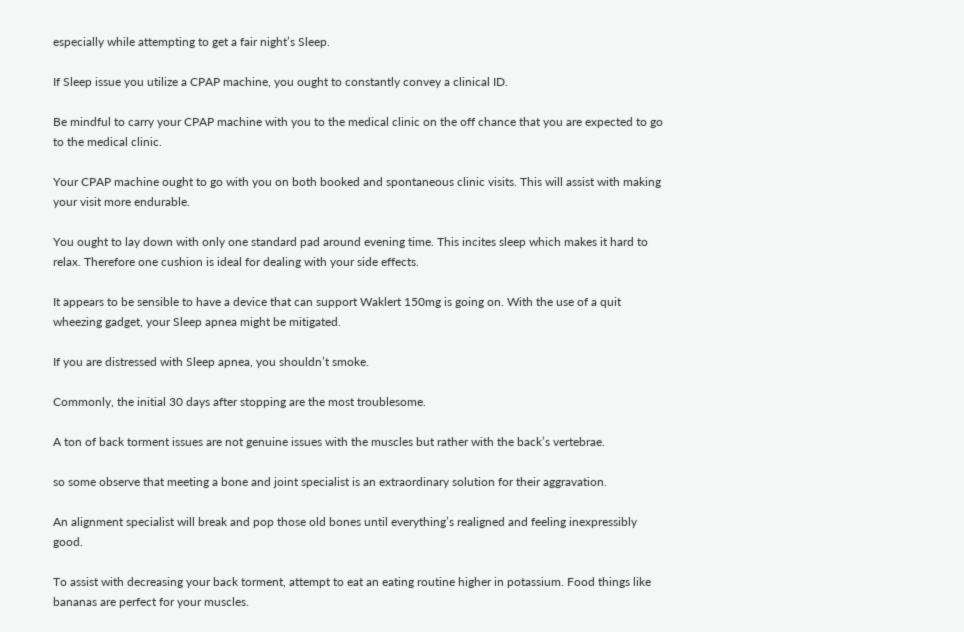especially while attempting to get a fair night’s Sleep.

If Sleep issue you utilize a CPAP machine, you ought to constantly convey a clinical ID.

Be mindful to carry your CPAP machine with you to the medical clinic on the off chance that you are expected to go to the medical clinic.

Your CPAP machine ought to go with you on both booked and spontaneous clinic visits. This will assist with making your visit more endurable.

You ought to lay down with only one standard pad around evening time. This incites sleep which makes it hard to relax. Therefore one cushion is ideal for dealing with your side effects.

It appears to be sensible to have a device that can support Waklert 150mg is going on. With the use of a quit wheezing gadget, your Sleep apnea might be mitigated.

If you are distressed with Sleep apnea, you shouldn’t smoke.

Commonly, the initial 30 days after stopping are the most troublesome.

A ton of back torment issues are not genuine issues with the muscles but rather with the back’s vertebrae.

so some observe that meeting a bone and joint specialist is an extraordinary solution for their aggravation.

An alignment specialist will break and pop those old bones until everything’s realigned and feeling inexpressibly good.

To assist with decreasing your back torment, attempt to eat an eating routine higher in potassium. Food things like bananas are perfect for your muscles.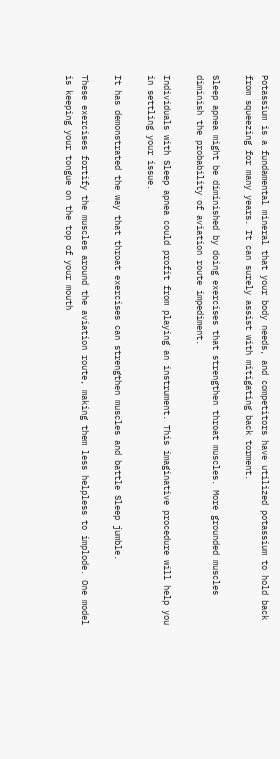Potassium is a fundamental mineral that your body needs, and competitors have utilized potassium to hold back from squeezing for many years. It can surely assist with mitigating back torment.

Sleep apnea might be diminished by doing exercises that strengthen throat muscles. More grounded muscles diminish the probability of aviation route impediment.

Individuals with Sleep apnea could profit from playing an instrument. This imaginative procedure will help you in settling your issue.

It has demonstrated the way that throat exercises can strengthen muscles and battle Sleep jumble.

These exercises fortify the muscles around the aviation route, making them less helpless to implode. One model is keeping your tongue on the top of your mouth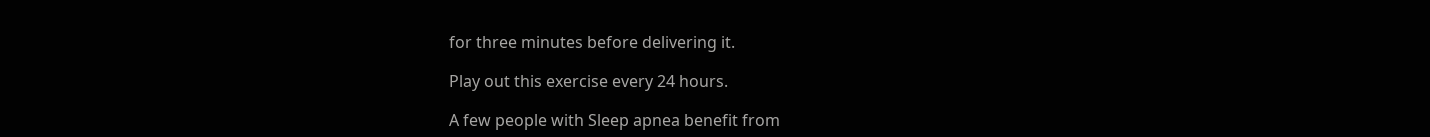for three minutes before delivering it.

Play out this exercise every 24 hours.

A few people with Sleep apnea benefit from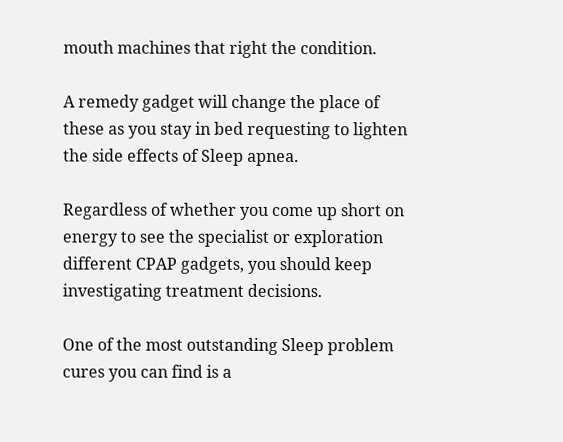mouth machines that right the condition.

A remedy gadget will change the place of these as you stay in bed requesting to lighten the side effects of Sleep apnea.

Regardless of whether you come up short on energy to see the specialist or exploration different CPAP gadgets, you should keep investigating treatment decisions.

One of the most outstanding Sleep problem cures you can find is a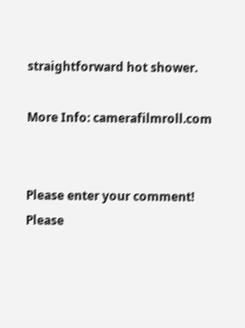straightforward hot shower.

More Info: camerafilmroll.com


Please enter your comment!
Please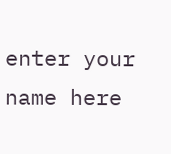enter your name here